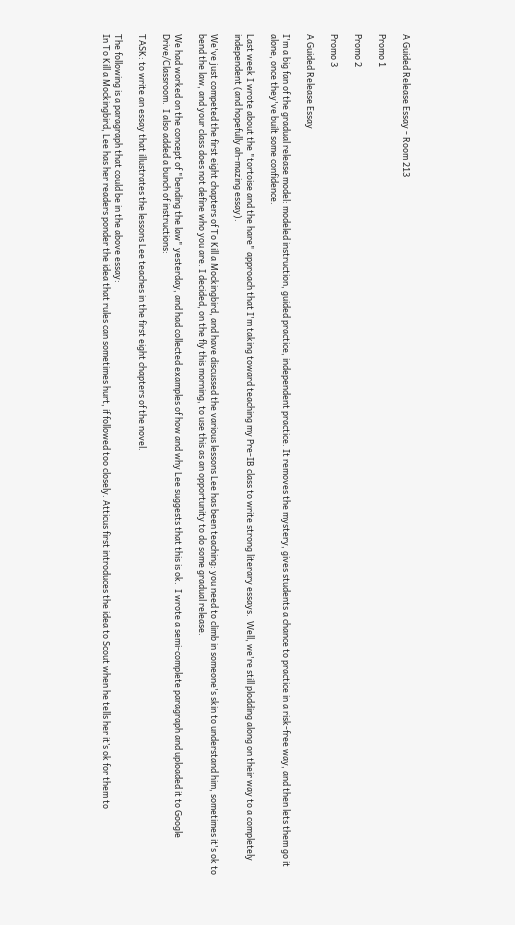A Guided Release Essay - Room 213

Promo 1

Promo 2

Promo 3

A Guided Release Essay

I'm a big fan of the gradual release model: modeled instruction, guided practice, independent practice. It removes the mystery, gives students a chance to practice in a risk-free way, and then lets them go it alone, once they've built some confidence.

Last week I wrote about the "tortoise and the hare" approach that I'm taking toward teaching my Pre-IB class to write strong literary essays.  Well, we're still plodding along on their way to a completely independent (and hopefully ah-mazing essay).

We've just competed the first eight chapters of To Kill a Mockingbird, and have discussed the various lessons Lee has been teaching: you need to climb in someone's skin to understand him, sometimes it's ok to bend the law, and your class does not define who you are. I decided, on the fly this morning, to use this as an opportunity to do some gradual release.

We had worked on the concept of "bending the law" yesterday, and had collected examples of how and why Lee suggests that this is ok.  I wrote a semi-complete paragraph and uploaded it to Google Drive/Classroom.  I also added a bunch of instructions:

TASK: to write an essay that illustrates the lessons Lee teaches in the first eight chapters of the novel.

The following is a paragraph that could be in the above essay:
In To Kill a Mockingbird, Lee has her readers ponder the idea that rules can sometimes hurt, if followed too closely. Atticus first introduces the idea to Scout when he tells her it’s ok for them to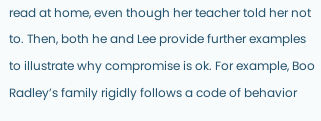read at home, even though her teacher told her not to. Then, both he and Lee provide further examples to illustrate why compromise is ok. For example, Boo Radley’s family rigidly follows a code of behavior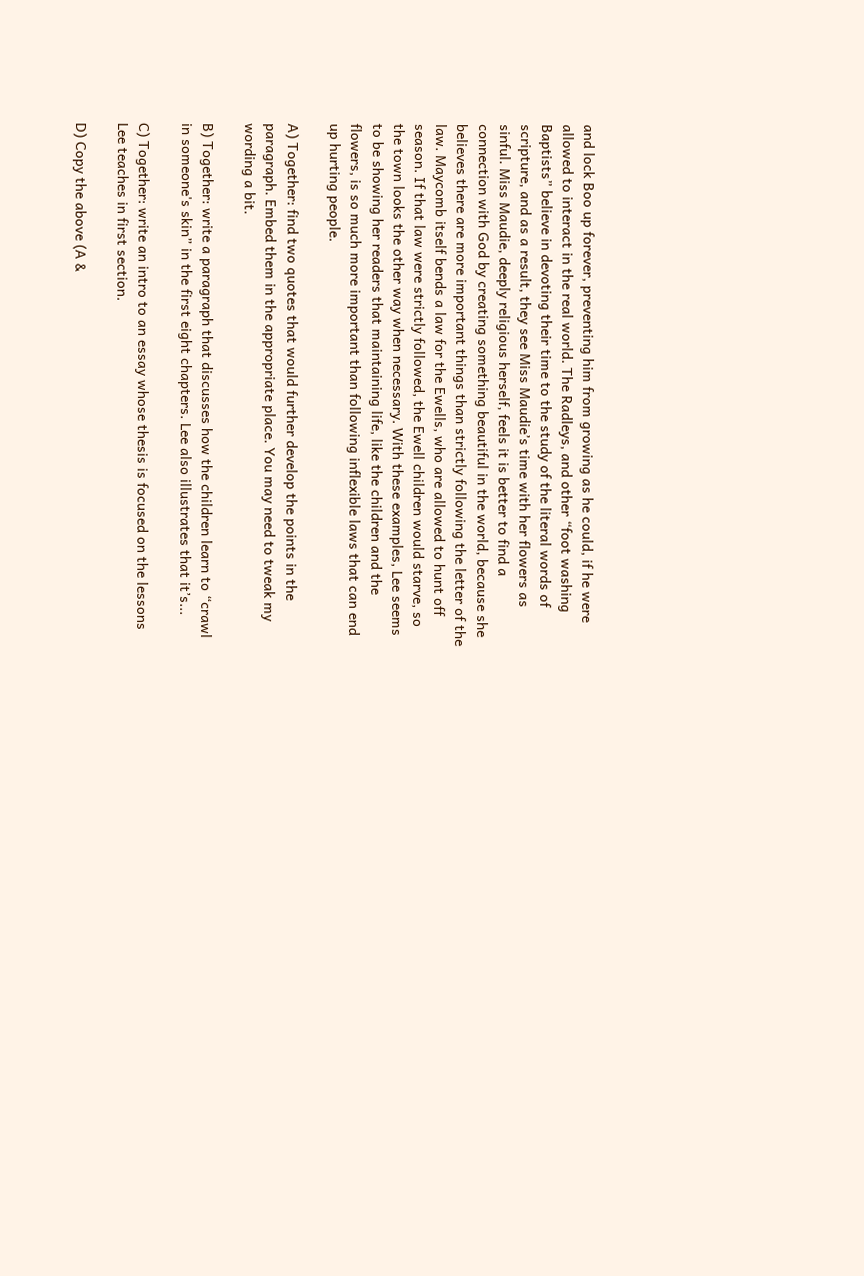and lock Boo up forever, preventing him from growing as he could, if he were allowed to interact in the real world. The Radleys, and other “foot washing Baptists” believe in devoting their time to the study of the literal words of scripture, and as a result, they see Miss Maudie’s time with her flowers as sinful. Miss Maudie, deeply religious herself, feels it is better to find a connection with God by creating something beautiful in the world, because she believes there are more important things than strictly following the letter of the law. Maycomb itself bends a law for the Ewells, who are allowed to hunt off season. If that law were strictly followed, the Ewell children would starve, so the town looks the other way when necessary. With these examples, Lee seems to be showing her readers that maintaining life, like the children and the flowers, is so much more important than following inflexible laws that can end up hurting people.

A) Together: find two quotes that would further develop the points in the paragraph. Embed them in the appropriate place. You may need to tweak my wording a bit.

B) Together: write a paragraph that discusses how the children learn to “crawl in someone's skin” in the first eight chapters. Lee also illustrates that it’s...

C) Together: write an intro to an essay whose thesis is focused on the lessons Lee teaches in first section.

D) Copy the above (A &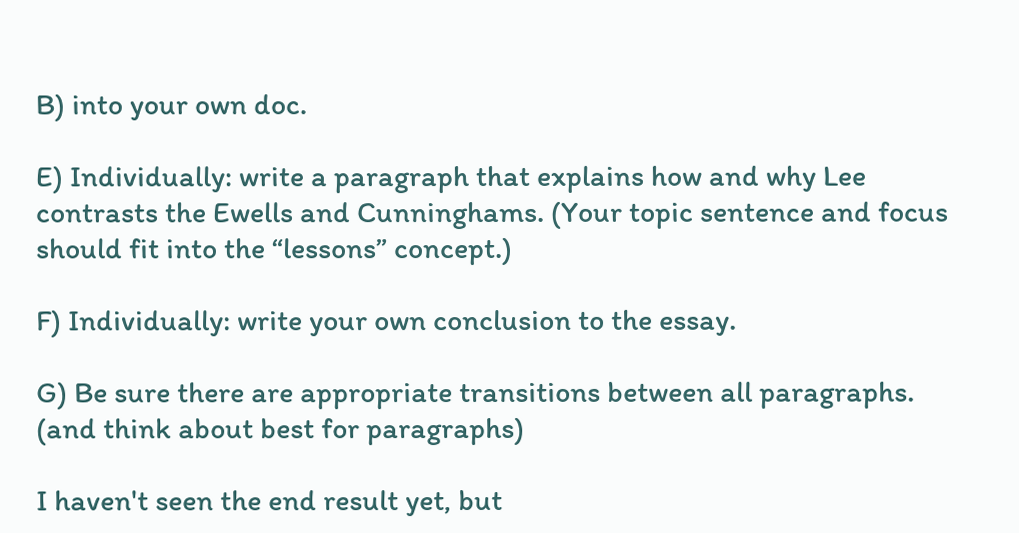B) into your own doc.

E) Individually: write a paragraph that explains how and why Lee contrasts the Ewells and Cunninghams. (Your topic sentence and focus should fit into the “lessons” concept.)

F) Individually: write your own conclusion to the essay.

G) Be sure there are appropriate transitions between all paragraphs. (and think about best for paragraphs)

I haven't seen the end result yet, but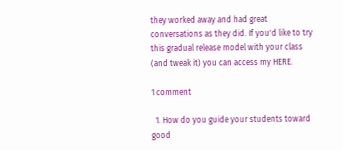they worked away and had great conversations as they did. If you'd like to try this gradual release model with your class (and tweak it) you can access my HERE.

1 comment

  1. How do you guide your students toward good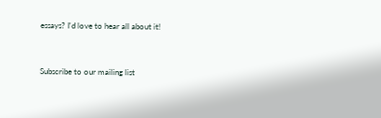essays? I'd love to hear all about it!


Subscribe to our mailing list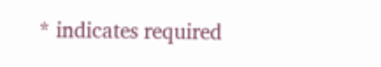* indicates required